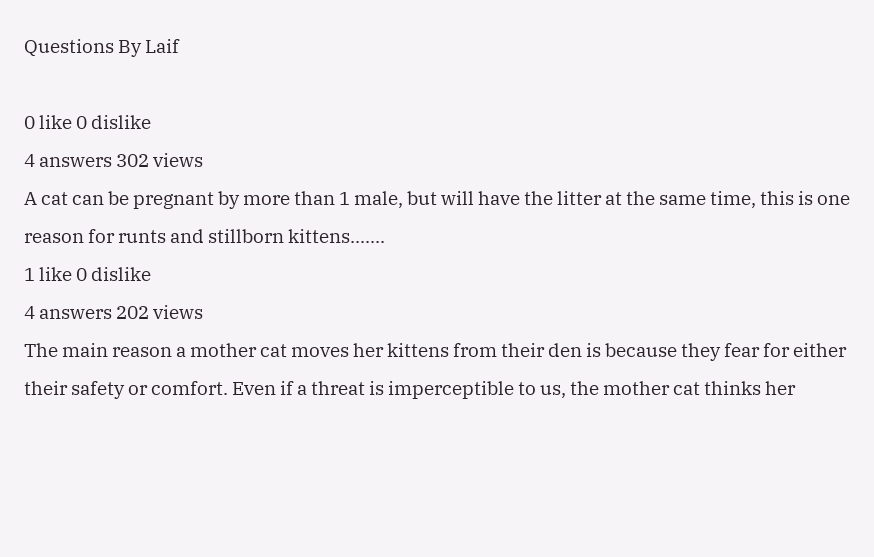Questions By Laif

0 like 0 dislike
4 answers 302 views
A cat can be pregnant by more than 1 male, but will have the litter at the same time, this is one reason for runts and stillborn kittens.......
1 like 0 dislike
4 answers 202 views
The main reason a mother cat moves her kittens from their den is because they fear for either their safety or comfort. Even if a threat is imperceptible to us, the mother cat thinks her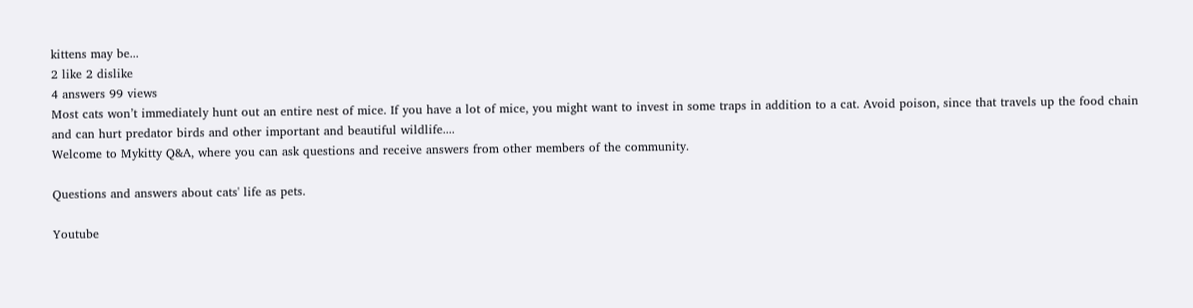kittens may be...
2 like 2 dislike
4 answers 99 views
Most cats won’t immediately hunt out an entire nest of mice. If you have a lot of mice, you might want to invest in some traps in addition to a cat. Avoid poison, since that travels up the food chain and can hurt predator birds and other important and beautiful wildlife....
Welcome to Mykitty Q&A, where you can ask questions and receive answers from other members of the community.

Questions and answers about cats' life as pets.

Youtube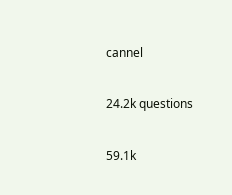cannel

24.2k questions

59.1k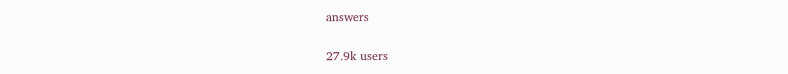answers


27.9k users